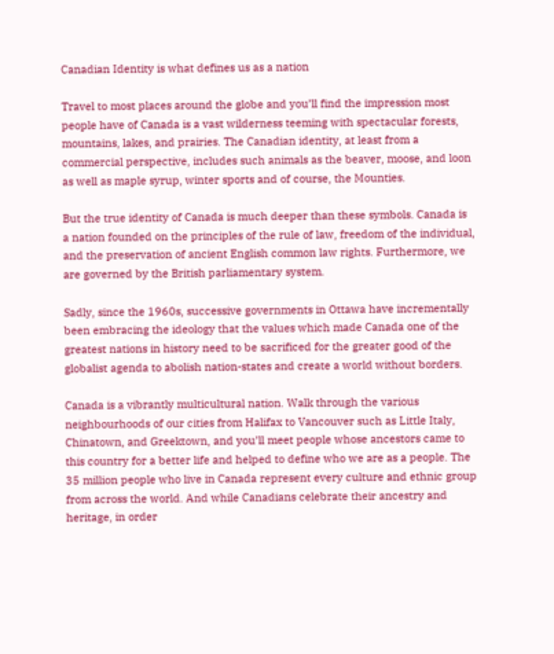Canadian Identity is what defines us as a nation

Travel to most places around the globe and you’ll find the impression most people have of Canada is a vast wilderness teeming with spectacular forests, mountains, lakes, and prairies. The Canadian identity, at least from a commercial perspective, includes such animals as the beaver, moose, and loon as well as maple syrup, winter sports and of course, the Mounties.

But the true identity of Canada is much deeper than these symbols. Canada is a nation founded on the principles of the rule of law, freedom of the individual, and the preservation of ancient English common law rights. Furthermore, we are governed by the British parliamentary system.

Sadly, since the 1960s, successive governments in Ottawa have incrementally been embracing the ideology that the values which made Canada one of the greatest nations in history need to be sacrificed for the greater good of the globalist agenda to abolish nation-states and create a world without borders.

Canada is a vibrantly multicultural nation. Walk through the various neighbourhoods of our cities from Halifax to Vancouver such as Little Italy, Chinatown, and Greektown, and you’ll meet people whose ancestors came to this country for a better life and helped to define who we are as a people. The 35 million people who live in Canada represent every culture and ethnic group from across the world. And while Canadians celebrate their ancestry and heritage, in order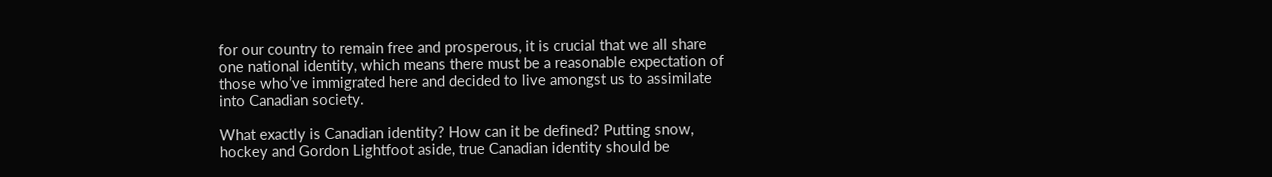for our country to remain free and prosperous, it is crucial that we all share one national identity, which means there must be a reasonable expectation of those who’ve immigrated here and decided to live amongst us to assimilate into Canadian society.

What exactly is Canadian identity? How can it be defined? Putting snow, hockey and Gordon Lightfoot aside, true Canadian identity should be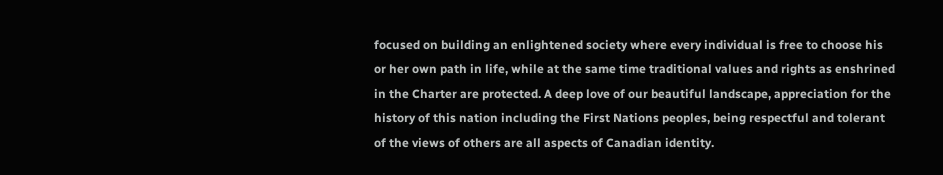focused on building an enlightened society where every individual is free to choose his or her own path in life, while at the same time traditional values and rights as enshrined in the Charter are protected. A deep love of our beautiful landscape, appreciation for the history of this nation including the First Nations peoples, being respectful and tolerant of the views of others are all aspects of Canadian identity.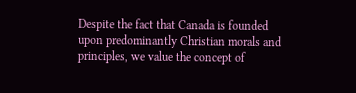Despite the fact that Canada is founded upon predominantly Christian morals and principles, we value the concept of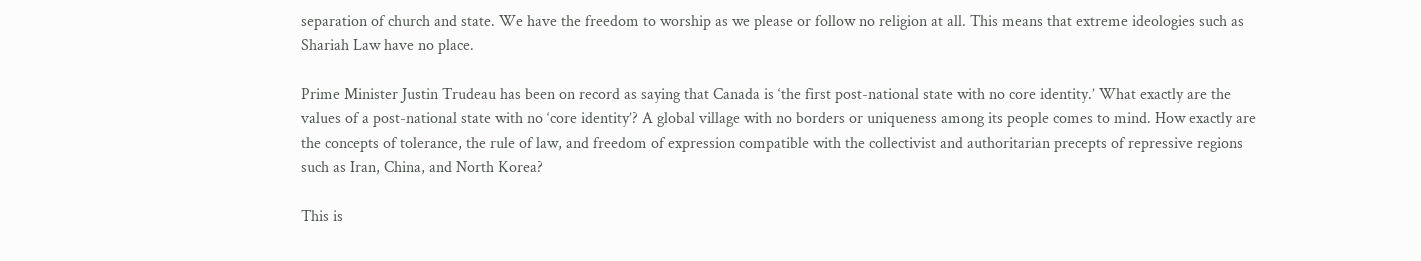separation of church and state. We have the freedom to worship as we please or follow no religion at all. This means that extreme ideologies such as Shariah Law have no place.

Prime Minister Justin Trudeau has been on record as saying that Canada is ‘the first post-national state with no core identity.’ What exactly are the values of a post-national state with no ‘core identity’? A global village with no borders or uniqueness among its people comes to mind. How exactly are the concepts of tolerance, the rule of law, and freedom of expression compatible with the collectivist and authoritarian precepts of repressive regions such as Iran, China, and North Korea?

This is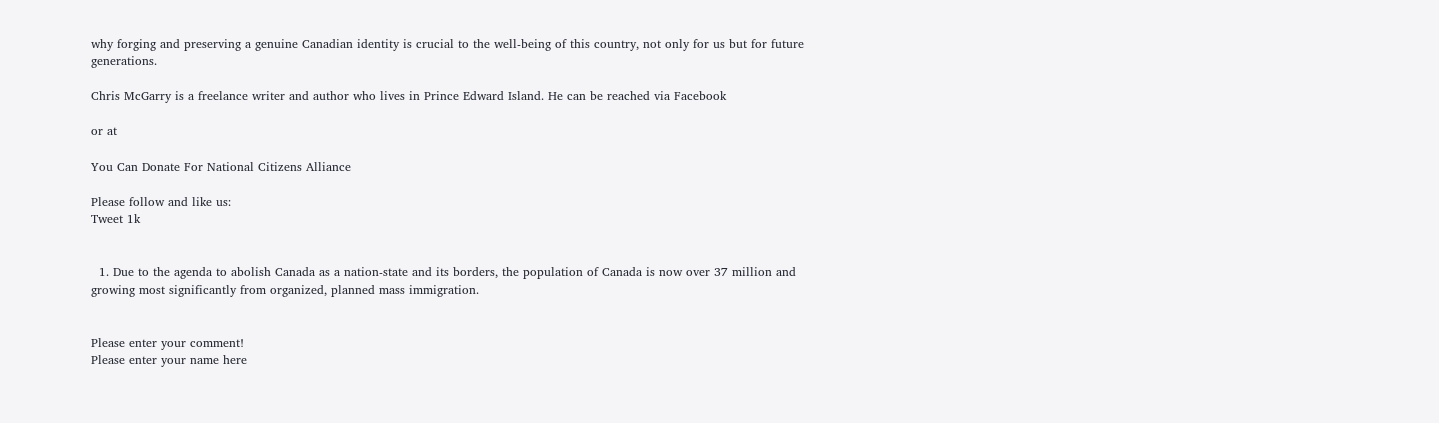why forging and preserving a genuine Canadian identity is crucial to the well-being of this country, not only for us but for future generations.

Chris McGarry is a freelance writer and author who lives in Prince Edward Island. He can be reached via Facebook

or at

You Can Donate For National Citizens Alliance

Please follow and like us:
Tweet 1k


  1. Due to the agenda to abolish Canada as a nation-state and its borders, the population of Canada is now over 37 million and growing most significantly from organized, planned mass immigration.


Please enter your comment!
Please enter your name here